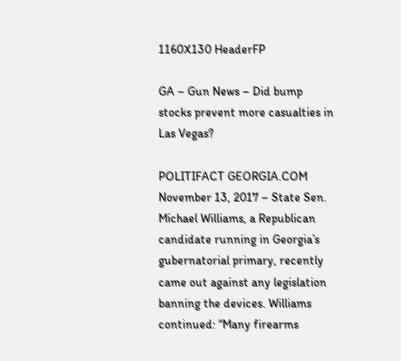1160X130 HeaderFP

GA – Gun News – Did bump stocks prevent more casualties in Las Vegas?

POLITIFACT GEORGIA.COM November 13, 2017 – State Sen. Michael Williams, a Republican candidate running in Georgia’s gubernatorial primary, recently came out against any legislation banning the devices. Williams continued: “Many firearms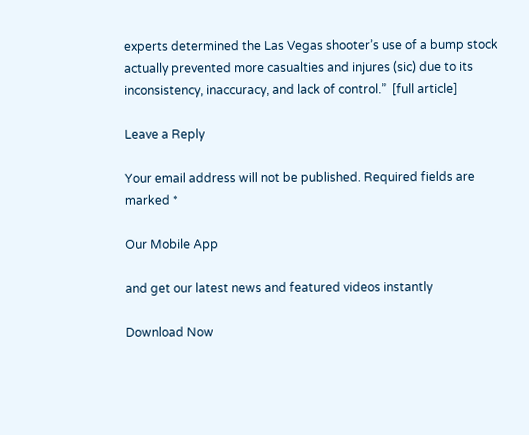experts determined the Las Vegas shooter’s use of a bump stock actually prevented more casualties and injures (sic) due to its inconsistency, inaccuracy, and lack of control.”  [full article]

Leave a Reply

Your email address will not be published. Required fields are marked *

Our Mobile App

and get our latest news and featured videos instantly

Download Now